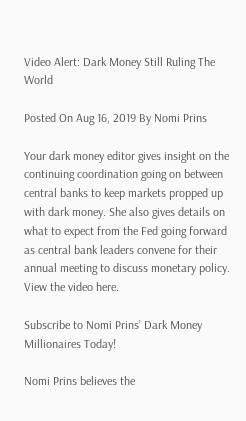Video Alert: Dark Money Still Ruling The World

Posted On Aug 16, 2019 By Nomi Prins

Your dark money editor gives insight on the continuing coordination going on between central banks to keep markets propped up with dark money. She also gives details on what to expect from the Fed going forward as central bank leaders convene for their annual meeting to discuss monetary policy. View the video here.

Subscribe to Nomi Prins’ Dark Money Millionaires Today!

Nomi Prins believes the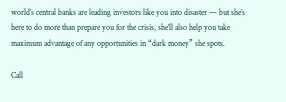world’s central banks are leading investors like you into disaster — but she’s here to do more than prepare you for the crisis, she’ll also help you take maximum advantage of any opportunities in “dark money” she spots.

Call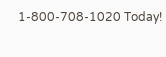1-800-708-1020 Today!